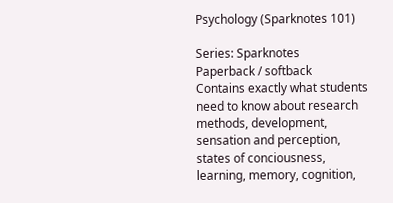Psychology (Sparknotes 101)

Series: Sparknotes
Paperback / softback
Contains exactly what students need to know about research methods, development, sensation and perception, states of conciousness, learning, memory, cognition,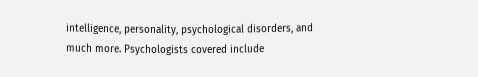intelligence, personality, psychological disorders, and much more. Psychologists covered include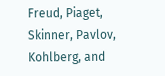Freud, Piaget, Skinner, Pavlov, Kohlberg, and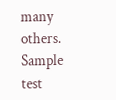many others. Sample test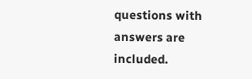questions with answers are included.